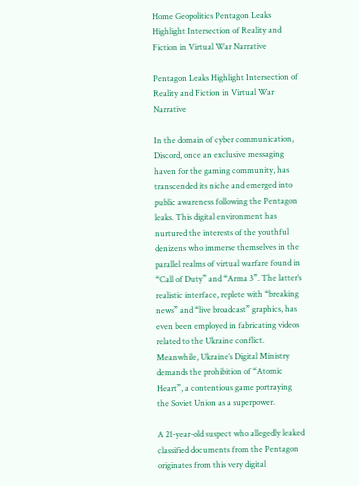Home Geopolitics Pentagon Leaks Highlight Intersection of Reality and Fiction in Virtual War Narrative

Pentagon Leaks Highlight Intersection of Reality and Fiction in Virtual War Narrative

In the domain of cyber communication, Discord, once an exclusive messaging haven for the gaming community, has transcended its niche and emerged into public awareness following the Pentagon leaks. This digital environment has nurtured the interests of the youthful denizens who immerse themselves in the parallel realms of virtual warfare found in “Call of Duty” and “Arma 3”. The latter’s realistic interface, replete with “breaking news” and “live broadcast” graphics, has even been employed in fabricating videos related to the Ukraine conflict. Meanwhile, Ukraine’s Digital Ministry demands the prohibition of “Atomic Heart”, a contentious game portraying the Soviet Union as a superpower.

A 21-year-old suspect who allegedly leaked classified documents from the Pentagon originates from this very digital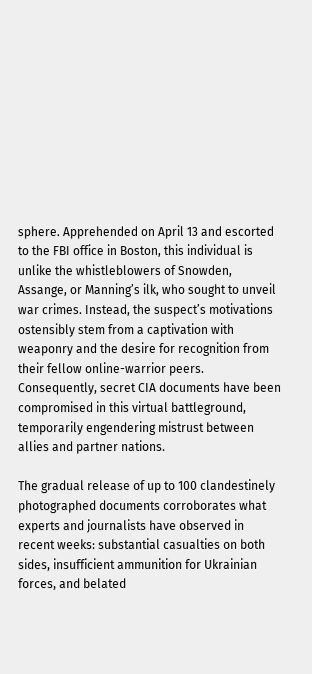sphere. Apprehended on April 13 and escorted to the FBI office in Boston, this individual is unlike the whistleblowers of Snowden, Assange, or Manning’s ilk, who sought to unveil war crimes. Instead, the suspect’s motivations ostensibly stem from a captivation with weaponry and the desire for recognition from their fellow online-warrior peers. Consequently, secret CIA documents have been compromised in this virtual battleground, temporarily engendering mistrust between allies and partner nations.

The gradual release of up to 100 clandestinely photographed documents corroborates what experts and journalists have observed in recent weeks: substantial casualties on both sides, insufficient ammunition for Ukrainian forces, and belated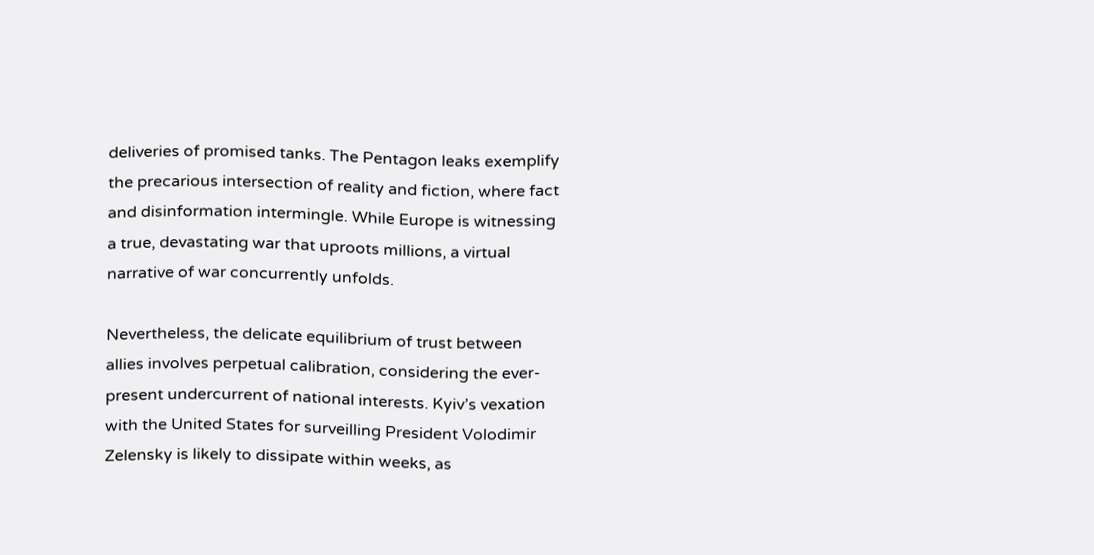deliveries of promised tanks. The Pentagon leaks exemplify the precarious intersection of reality and fiction, where fact and disinformation intermingle. While Europe is witnessing a true, devastating war that uproots millions, a virtual narrative of war concurrently unfolds.

Nevertheless, the delicate equilibrium of trust between allies involves perpetual calibration, considering the ever-present undercurrent of national interests. Kyiv’s vexation with the United States for surveilling President Volodimir Zelensky is likely to dissipate within weeks, as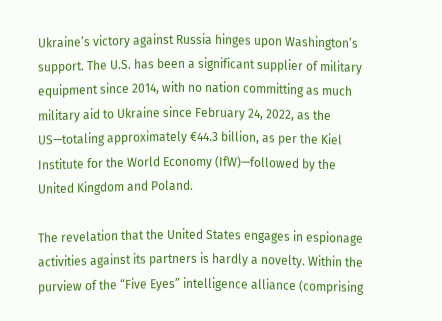Ukraine’s victory against Russia hinges upon Washington’s support. The U.S. has been a significant supplier of military equipment since 2014, with no nation committing as much military aid to Ukraine since February 24, 2022, as the US—totaling approximately €44.3 billion, as per the Kiel Institute for the World Economy (IfW)—followed by the United Kingdom and Poland.

The revelation that the United States engages in espionage activities against its partners is hardly a novelty. Within the purview of the “Five Eyes” intelligence alliance (comprising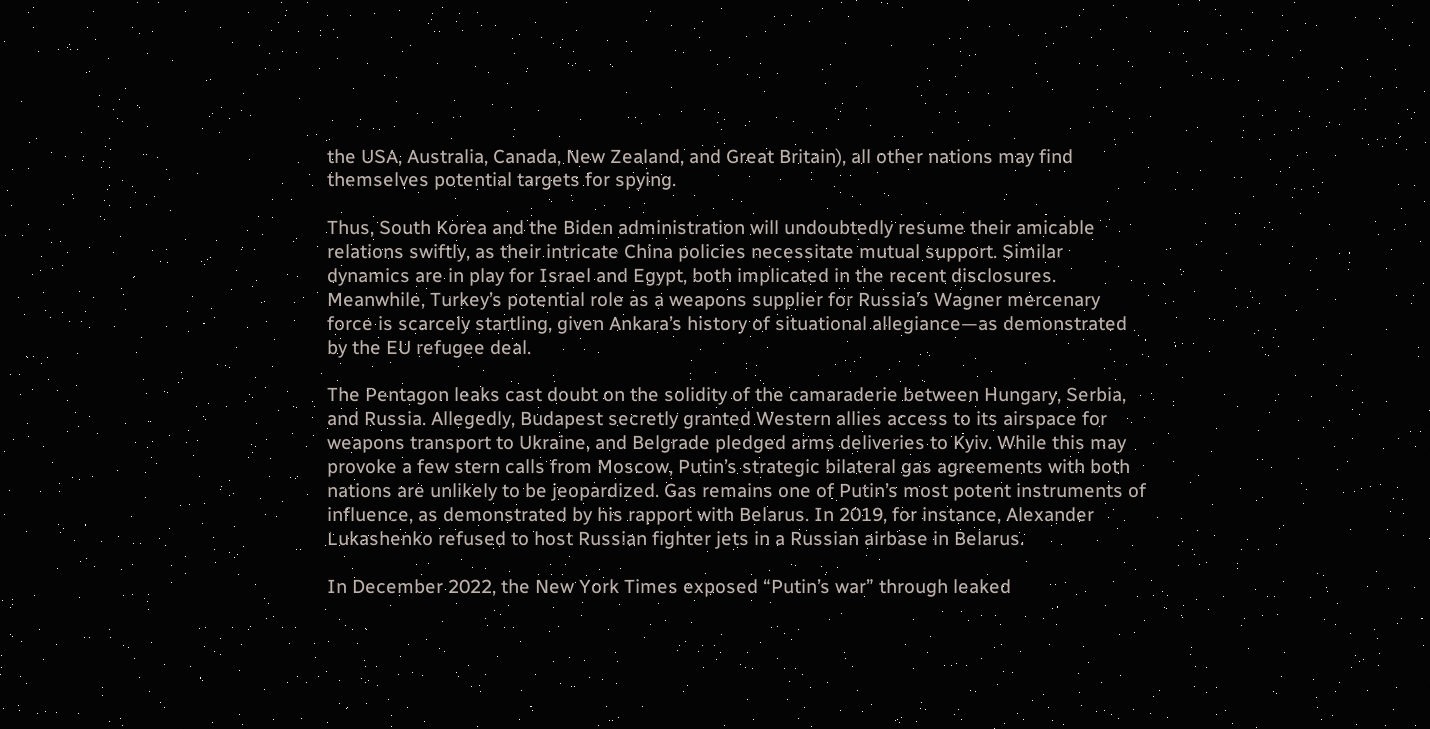the USA, Australia, Canada, New Zealand, and Great Britain), all other nations may find themselves potential targets for spying.

Thus, South Korea and the Biden administration will undoubtedly resume their amicable relations swiftly, as their intricate China policies necessitate mutual support. Similar dynamics are in play for Israel and Egypt, both implicated in the recent disclosures. Meanwhile, Turkey’s potential role as a weapons supplier for Russia’s Wagner mercenary force is scarcely startling, given Ankara’s history of situational allegiance—as demonstrated by the EU refugee deal.

The Pentagon leaks cast doubt on the solidity of the camaraderie between Hungary, Serbia, and Russia. Allegedly, Budapest secretly granted Western allies access to its airspace for weapons transport to Ukraine, and Belgrade pledged arms deliveries to Kyiv. While this may provoke a few stern calls from Moscow, Putin’s strategic bilateral gas agreements with both nations are unlikely to be jeopardized. Gas remains one of Putin’s most potent instruments of influence, as demonstrated by his rapport with Belarus. In 2019, for instance, Alexander Lukashenko refused to host Russian fighter jets in a Russian airbase in Belarus.

In December 2022, the New York Times exposed “Putin’s war” through leaked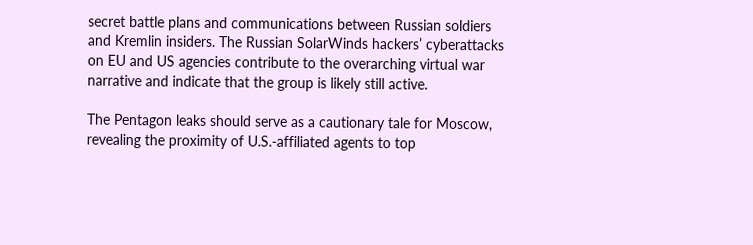secret battle plans and communications between Russian soldiers and Kremlin insiders. The Russian SolarWinds hackers’ cyberattacks on EU and US agencies contribute to the overarching virtual war narrative and indicate that the group is likely still active.

The Pentagon leaks should serve as a cautionary tale for Moscow, revealing the proximity of U.S.-affiliated agents to top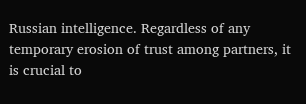Russian intelligence. Regardless of any temporary erosion of trust among partners, it is crucial to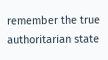remember the true authoritarian state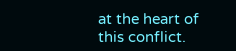at the heart of this conflict.